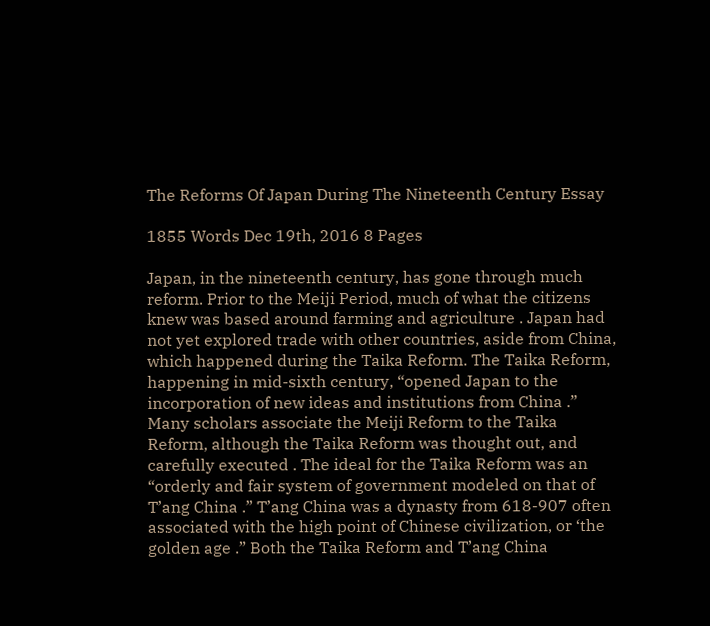The Reforms Of Japan During The Nineteenth Century Essay

1855 Words Dec 19th, 2016 8 Pages

Japan, in the nineteenth century, has gone through much reform. Prior to the Meiji Period, much of what the citizens knew was based around farming and agriculture . Japan had not yet explored trade with other countries, aside from China, which happened during the Taika Reform. The Taika Reform, happening in mid-sixth century, “opened Japan to the incorporation of new ideas and institutions from China .” Many scholars associate the Meiji Reform to the Taika Reform, although the Taika Reform was thought out, and carefully executed . The ideal for the Taika Reform was an “orderly and fair system of government modeled on that of T’ang China .” T’ang China was a dynasty from 618-907 often associated with the high point of Chinese civilization, or ‘the golden age .” Both the Taika Reform and T’ang China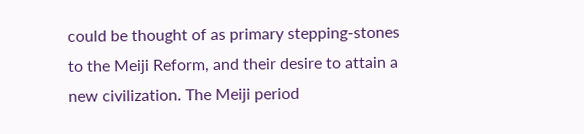could be thought of as primary stepping-stones to the Meiji Reform, and their desire to attain a new civilization. The Meiji period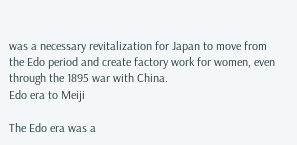was a necessary revitalization for Japan to move from the Edo period and create factory work for women, even through the 1895 war with China.
Edo era to Meiji

The Edo era was a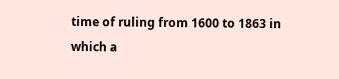time of ruling from 1600 to 1863 in which a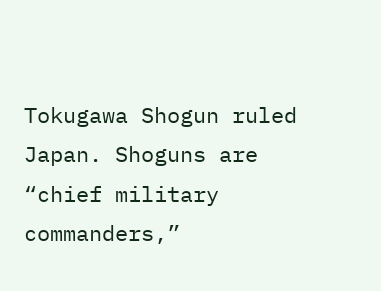Tokugawa Shogun ruled Japan. Shoguns are “chief military commanders,”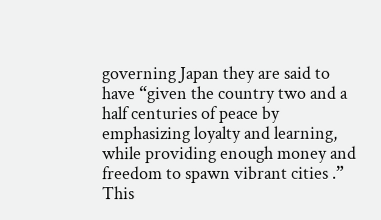governing Japan they are said to have “given the country two and a half centuries of peace by emphasizing loyalty and learning, while providing enough money and freedom to spawn vibrant cities .” This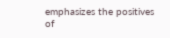emphasizes the positives of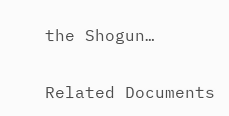the Shogun…

Related Documents